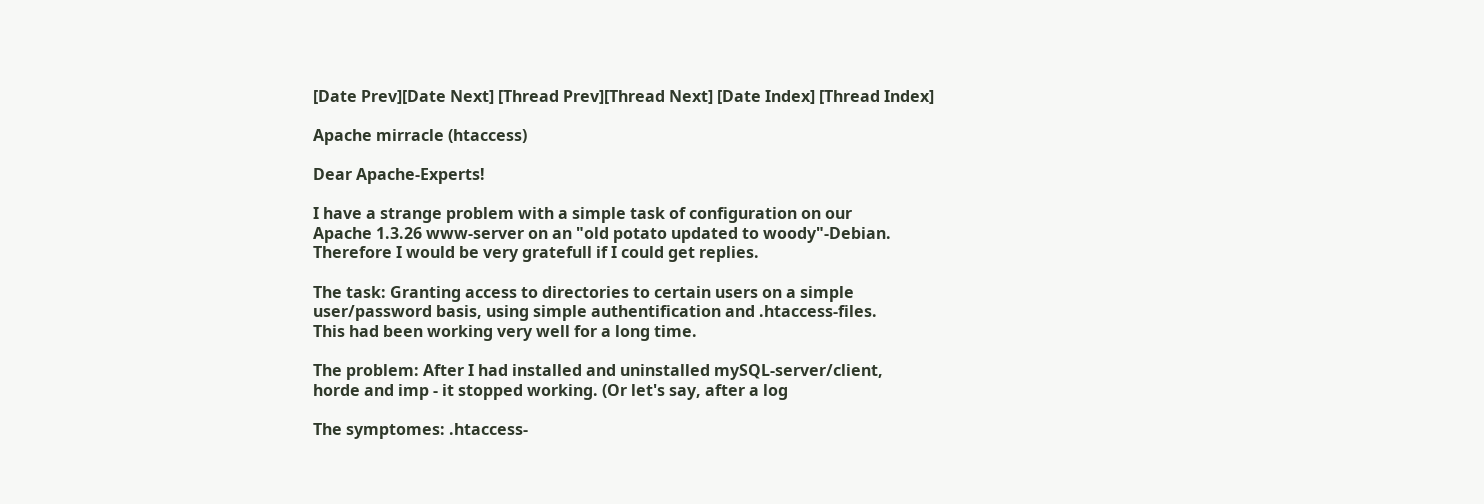[Date Prev][Date Next] [Thread Prev][Thread Next] [Date Index] [Thread Index]

Apache mirracle (htaccess)

Dear Apache-Experts!

I have a strange problem with a simple task of configuration on our
Apache 1.3.26 www-server on an "old potato updated to woody"-Debian.
Therefore I would be very gratefull if I could get replies.

The task: Granting access to directories to certain users on a simple
user/password basis, using simple authentification and .htaccess-files.
This had been working very well for a long time.

The problem: After I had installed and uninstalled mySQL-server/client,
horde and imp - it stopped working. (Or let's say, after a log

The symptomes: .htaccess-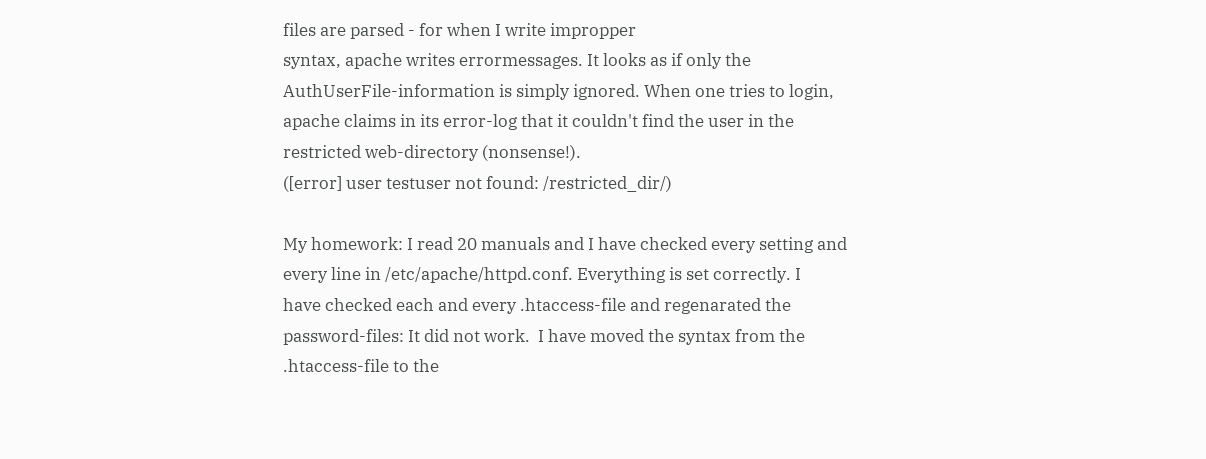files are parsed - for when I write impropper
syntax, apache writes errormessages. It looks as if only the
AuthUserFile-information is simply ignored. When one tries to login,
apache claims in its error-log that it couldn't find the user in the
restricted web-directory (nonsense!).
([error] user testuser not found: /restricted_dir/)

My homework: I read 20 manuals and I have checked every setting and
every line in /etc/apache/httpd.conf. Everything is set correctly. I
have checked each and every .htaccess-file and regenarated the
password-files: It did not work.  I have moved the syntax from the
.htaccess-file to the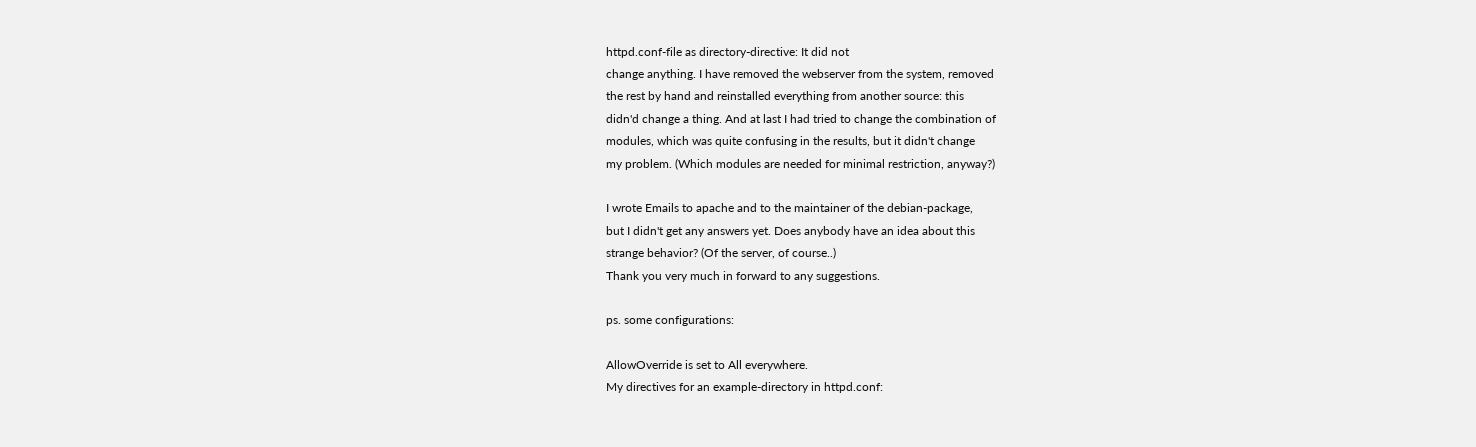httpd.conf-file as directory-directive: It did not
change anything. I have removed the webserver from the system, removed
the rest by hand and reinstalled everything from another source: this
didn'd change a thing. And at last I had tried to change the combination of
modules, which was quite confusing in the results, but it didn't change
my problem. (Which modules are needed for minimal restriction, anyway?)

I wrote Emails to apache and to the maintainer of the debian-package,
but I didn't get any answers yet. Does anybody have an idea about this
strange behavior? (Of the server, of course..)
Thank you very much in forward to any suggestions.

ps. some configurations:

AllowOverride is set to All everywhere.
My directives for an example-directory in httpd.conf: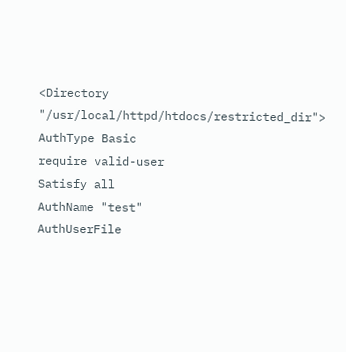<Directory "/usr/local/httpd/htdocs/restricted_dir">
AuthType Basic
require valid-user
Satisfy all
AuthName "test"
AuthUserFile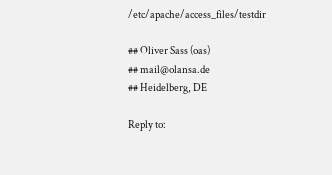/etc/apache/access_files/testdir

## Oliver Sass (oas)
## mail@olansa.de
## Heidelberg, DE

Reply to: